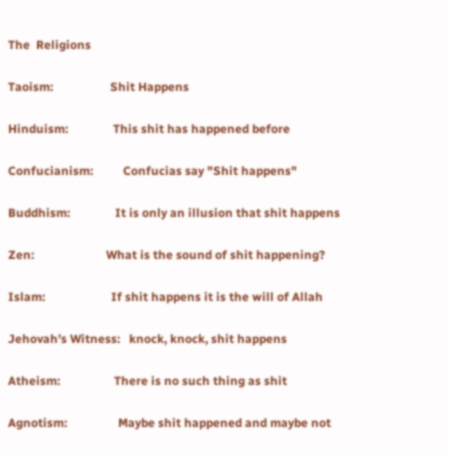The  Religions

Taoism:                   Shit Happens

Hinduism:               This shit has happened before

Confucianism:          Confucias say "Shit happens"

Buddhism:               It is only an illusion that shit happens

Zen:                        What is the sound of shit happening?

Islam:                      If shit happens it is the will of Allah

Jehovah's Witness:   knock, knock, shit happens

Atheism:                  There is no such thing as shit

Agnotism:                 Maybe shit happened and maybe not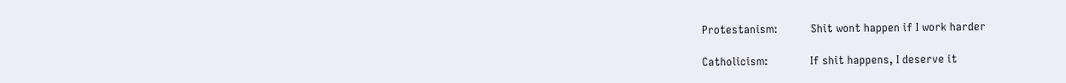Protestanism:           Shit wont happen if I work harder

Catholicism:              If shit happens, I deserve it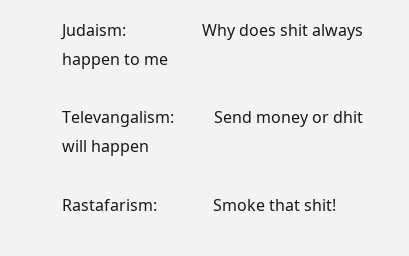Judaism:                   Why does shit always happen to me

Televangalism:          Send money or dhit will happen

Rastafarism:              Smoke that shit!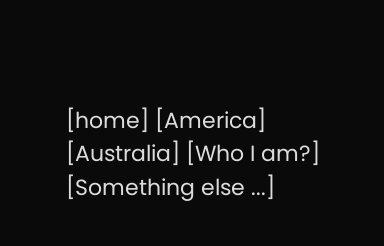[home] [America] [Australia] [Who I am?] [Something else ...]